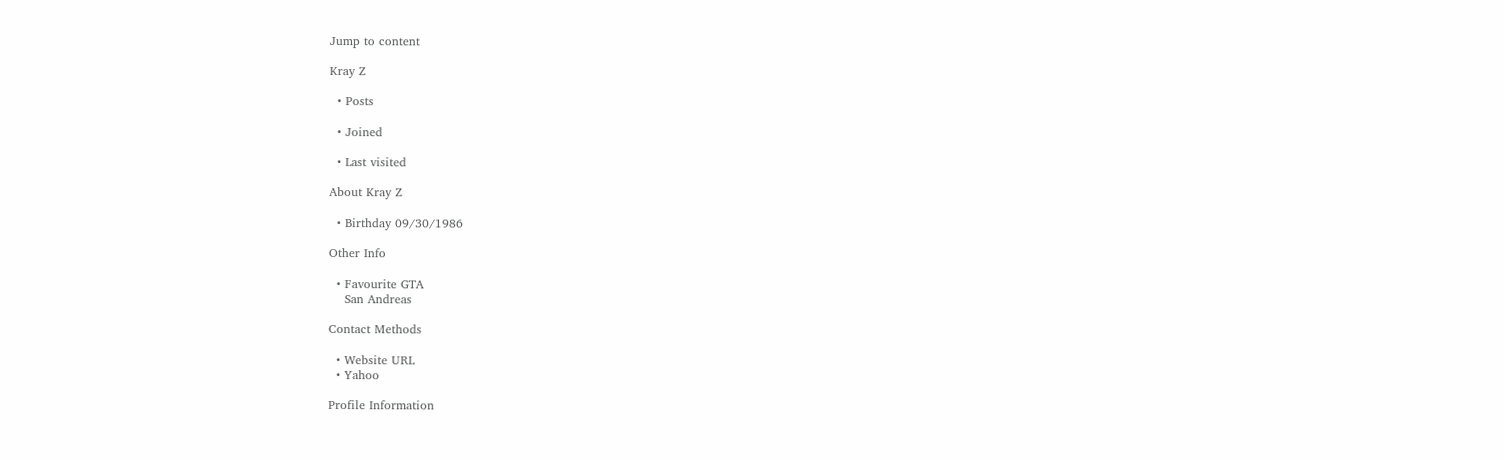Jump to content

Kray Z

  • Posts

  • Joined

  • Last visited

About Kray Z

  • Birthday 09/30/1986

Other Info

  • Favourite GTA
    San Andreas

Contact Methods

  • Website URL
  • Yahoo

Profile Information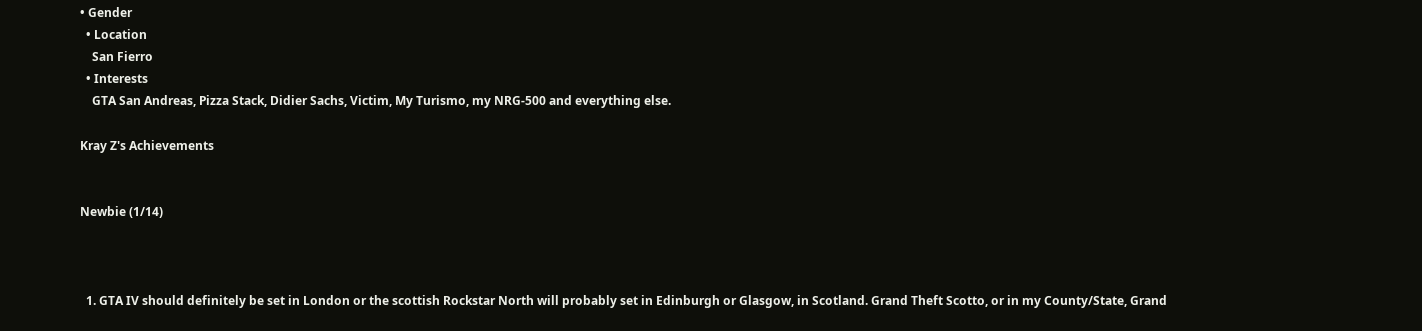• Gender
  • Location
    San Fierro
  • Interests
    GTA San Andreas, Pizza Stack, Didier Sachs, Victim, My Turismo, my NRG-500 and everything else.

Kray Z's Achievements


Newbie (1/14)



  1. GTA IV should definitely be set in London or the scottish Rockstar North will probably set in Edinburgh or Glasgow, in Scotland. Grand Theft Scotto, or in my County/State, Grand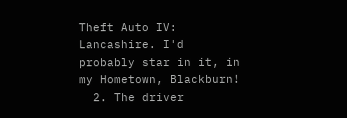Theft Auto IV: Lancashire. I'd probably star in it, in my Hometown, Blackburn!
  2. The driver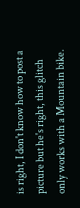is right, I don't know how to post a picture but he's right, this glitch only works with a Mountain bike.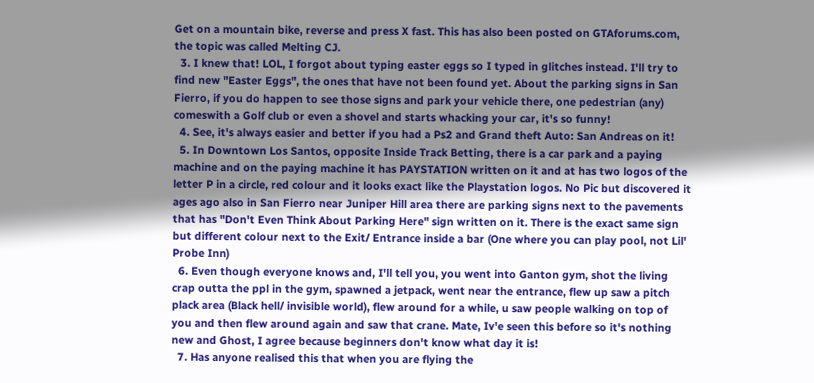Get on a mountain bike, reverse and press X fast. This has also been posted on GTAforums.com, the topic was called Melting CJ.
  3. I knew that! LOL, I forgot about typing easter eggs so I typed in glitches instead. I'll try to find new "Easter Eggs", the ones that have not been found yet. About the parking signs in San Fierro, if you do happen to see those signs and park your vehicle there, one pedestrian (any) comeswith a Golf club or even a shovel and starts whacking your car, it's so funny!
  4. See, it's always easier and better if you had a Ps2 and Grand theft Auto: San Andreas on it!
  5. In Downtown Los Santos, opposite Inside Track Betting, there is a car park and a paying machine and on the paying machine it has PAYSTATION written on it and at has two logos of the letter P in a circle, red colour and it looks exact like the Playstation logos. No Pic but discovered it ages ago also in San Fierro near Juniper Hill area there are parking signs next to the pavements that has "Don't Even Think About Parking Here" sign written on it. There is the exact same sign but different colour next to the Exit/ Entrance inside a bar (One where you can play pool, not Lil' Probe Inn)
  6. Even though everyone knows and, I'll tell you, you went into Ganton gym, shot the living crap outta the ppl in the gym, spawned a jetpack, went near the entrance, flew up saw a pitch plack area (Black hell/ invisible world), flew around for a while, u saw people walking on top of you and then flew around again and saw that crane. Mate, Iv'e seen this before so it's nothing new and Ghost, I agree because beginners don't know what day it is!
  7. Has anyone realised this that when you are flying the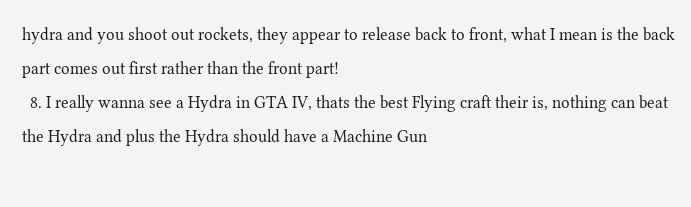hydra and you shoot out rockets, they appear to release back to front, what I mean is the back part comes out first rather than the front part!
  8. I really wanna see a Hydra in GTA IV, thats the best Flying craft their is, nothing can beat the Hydra and plus the Hydra should have a Machine Gun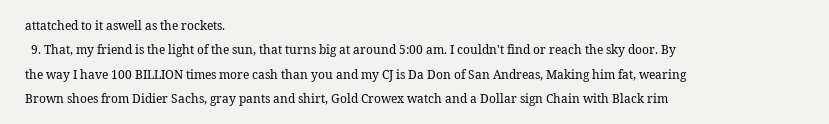attatched to it aswell as the rockets.
  9. That, my friend is the light of the sun, that turns big at around 5:00 am. I couldn't find or reach the sky door. By the way I have 100 BILLION times more cash than you and my CJ is Da Don of San Andreas, Making him fat, wearing Brown shoes from Didier Sachs, gray pants and shirt, Gold Crowex watch and a Dollar sign Chain with Black rim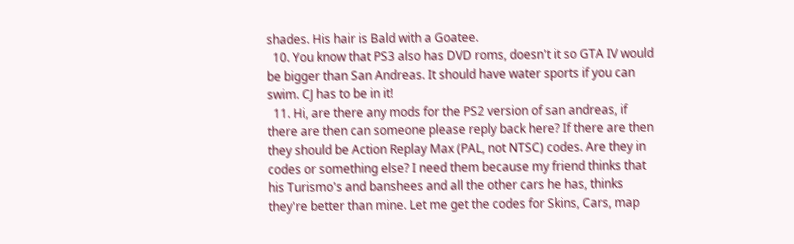shades. His hair is Bald with a Goatee.
  10. You know that PS3 also has DVD roms, doesn't it so GTA IV would be bigger than San Andreas. It should have water sports if you can swim. CJ has to be in it!
  11. Hi, are there any mods for the PS2 version of san andreas, if there are then can someone please reply back here? If there are then they should be Action Replay Max (PAL, not NTSC) codes. Are they in codes or something else? I need them because my friend thinks that his Turismo's and banshees and all the other cars he has, thinks they're better than mine. Let me get the codes for Skins, Cars, map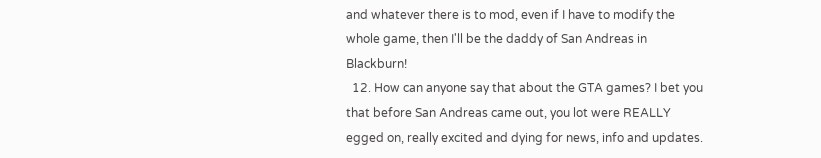and whatever there is to mod, even if I have to modify the whole game, then I'll be the daddy of San Andreas in Blackburn!
  12. How can anyone say that about the GTA games? I bet you that before San Andreas came out, you lot were REALLY egged on, really excited and dying for news, info and updates.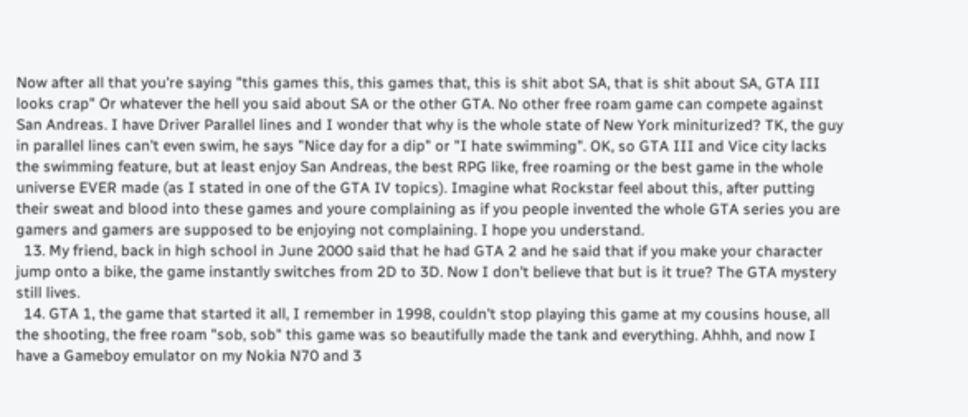Now after all that you're saying "this games this, this games that, this is shit abot SA, that is shit about SA, GTA III looks crap" Or whatever the hell you said about SA or the other GTA. No other free roam game can compete against San Andreas. I have Driver Parallel lines and I wonder that why is the whole state of New York miniturized? TK, the guy in parallel lines can't even swim, he says "Nice day for a dip" or "I hate swimming". OK, so GTA III and Vice city lacks the swimming feature, but at least enjoy San Andreas, the best RPG like, free roaming or the best game in the whole universe EVER made (as I stated in one of the GTA IV topics). Imagine what Rockstar feel about this, after putting their sweat and blood into these games and youre complaining as if you people invented the whole GTA series you are gamers and gamers are supposed to be enjoying not complaining. I hope you understand.
  13. My friend, back in high school in June 2000 said that he had GTA 2 and he said that if you make your character jump onto a bike, the game instantly switches from 2D to 3D. Now I don't believe that but is it true? The GTA mystery still lives.
  14. GTA 1, the game that started it all, I remember in 1998, couldn't stop playing this game at my cousins house, all the shooting, the free roam "sob, sob" this game was so beautifully made the tank and everything. Ahhh, and now I have a Gameboy emulator on my Nokia N70 and 3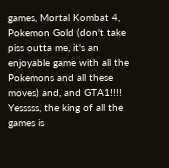games, Mortal Kombat 4, Pokemon Gold (don't take piss outta me, it's an enjoyable game with all the Pokemons and all these moves) and, and GTA1!!!! Yesssss, the king of all the games is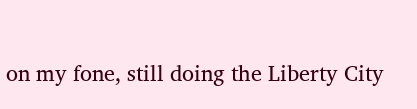on my fone, still doing the Liberty City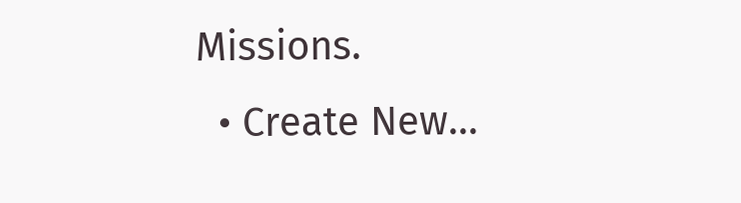Missions.
  • Create New...